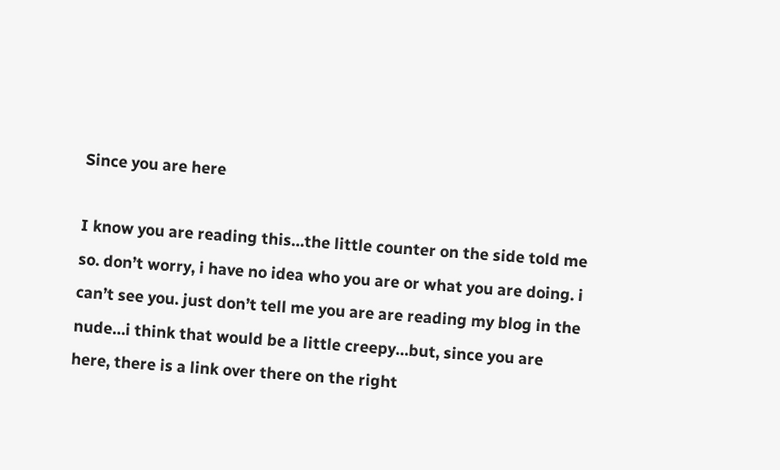Since you are here

I know you are reading this…the little counter on the side told me so. don’t worry, i have no idea who you are or what you are doing. i can’t see you. just don’t tell me you are are reading my blog in the nude…i think that would be a little creepy…but, since you are here, there is a link over there on the right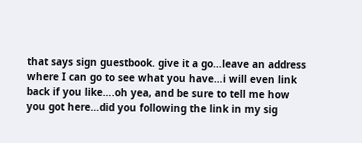that says sign guestbook. give it a go…leave an address where I can go to see what you have…i will even link back if you like….oh yea, and be sure to tell me how you got here…did you following the link in my sig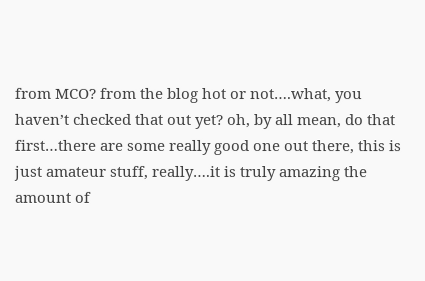from MCO? from the blog hot or not….what, you haven’t checked that out yet? oh, by all mean, do that first…there are some really good one out there, this is just amateur stuff, really….it is truly amazing the amount of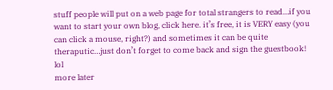stuff people will put on a web page for total strangers to read…if you want to start your own blog, click here. it’s free, it is VERY easy (you can click a mouse, right?) and sometimes it can be quite theraputic…just don’t forget to come back and sign the guestbook! lol
more later